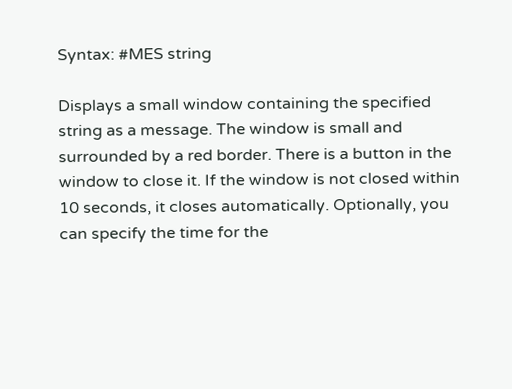Syntax: #MES string

Displays a small window containing the specified string as a message. The window is small and surrounded by a red border. There is a button in the window to close it. If the window is not closed within 10 seconds, it closes automatically. Optionally, you can specify the time for the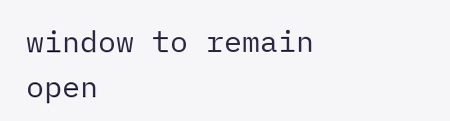window to remain open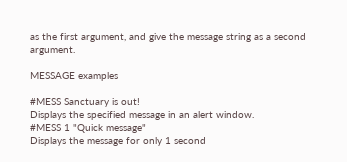as the first argument, and give the message string as a second argument.

MESSAGE examples

#MESS Sanctuary is out!
Displays the specified message in an alert window.
#MESS 1 "Quick message"
Displays the message for only 1 second